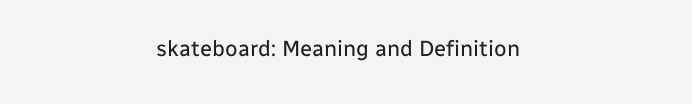skateboard: Meaning and Definition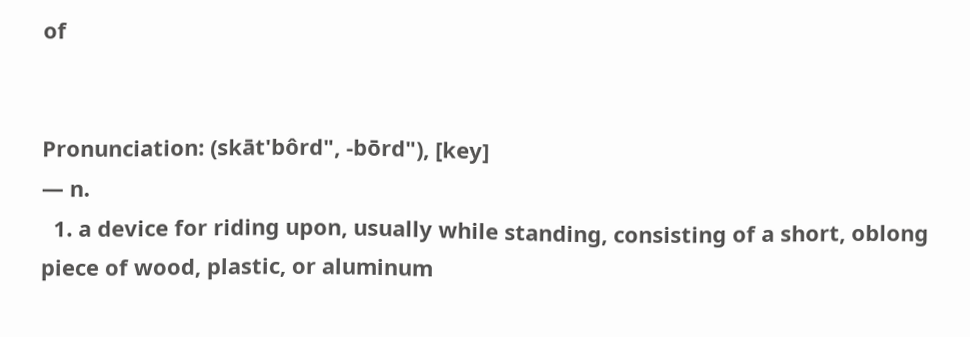of


Pronunciation: (skāt'bôrd", -bōrd"), [key]
— n.
  1. a device for riding upon, usually while standing, consisting of a short, oblong piece of wood, plastic, or aluminum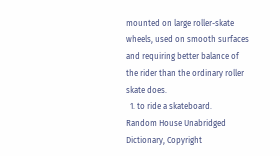mounted on large roller-skate wheels, used on smooth surfaces and requiring better balance of the rider than the ordinary roller skate does.
  1. to ride a skateboard.
Random House Unabridged Dictionary, Copyright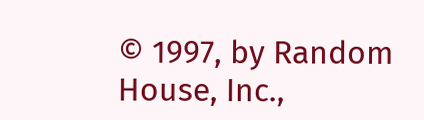© 1997, by Random House, Inc.,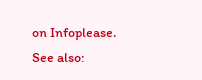on Infoplease.
See also: